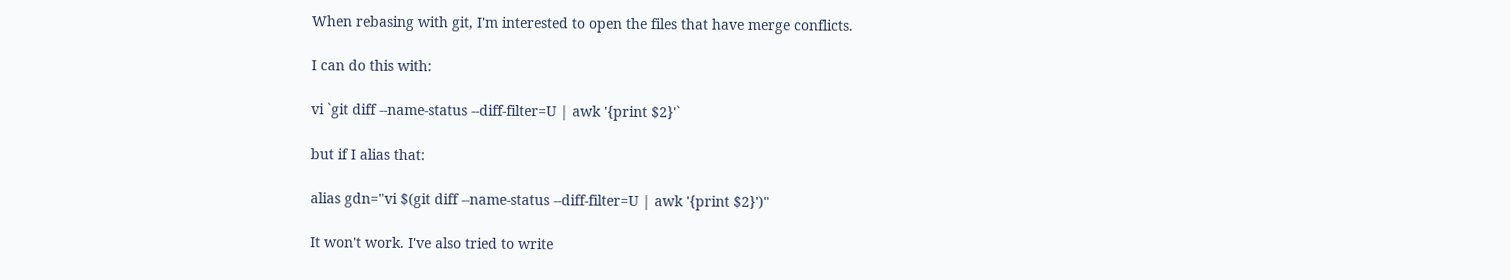When rebasing with git, I'm interested to open the files that have merge conflicts.

I can do this with:

vi `git diff --name-status --diff-filter=U | awk '{print $2}'`

but if I alias that:

alias gdn="vi $(git diff --name-status --diff-filter=U | awk '{print $2}')"

It won't work. I've also tried to write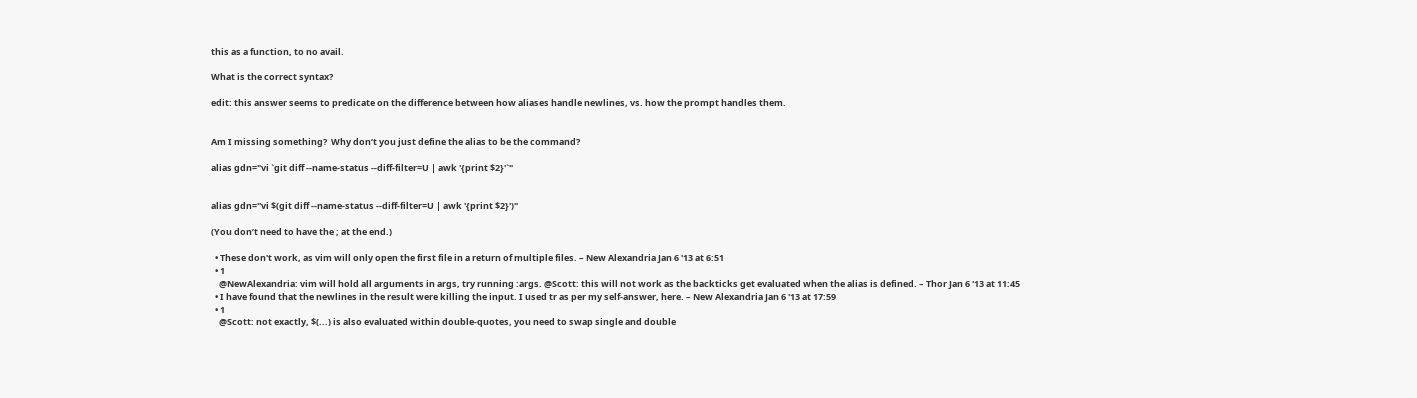this as a function, to no avail.

What is the correct syntax?

edit: this answer seems to predicate on the difference between how aliases handle newlines, vs. how the prompt handles them.


Am I missing something?  Why don’t you just define the alias to be the command?

alias gdn="vi `git diff --name-status --diff-filter=U | awk '{print $2}'`"


alias gdn="vi $(git diff --name-status --diff-filter=U | awk '{print $2}')"

(You don’t need to have the ; at the end.)

  • These don't work, as vim will only open the first file in a return of multiple files. – New Alexandria Jan 6 '13 at 6:51
  • 1
    @NewAlexandria: vim will hold all arguments in args, try running :args. @Scott: this will not work as the backticks get evaluated when the alias is defined. – Thor Jan 6 '13 at 11:45
  • I have found that the newlines in the result were killing the input. I used tr as per my self-answer, here. – New Alexandria Jan 6 '13 at 17:59
  • 1
    @Scott: not exactly, $(...) is also evaluated within double-quotes, you need to swap single and double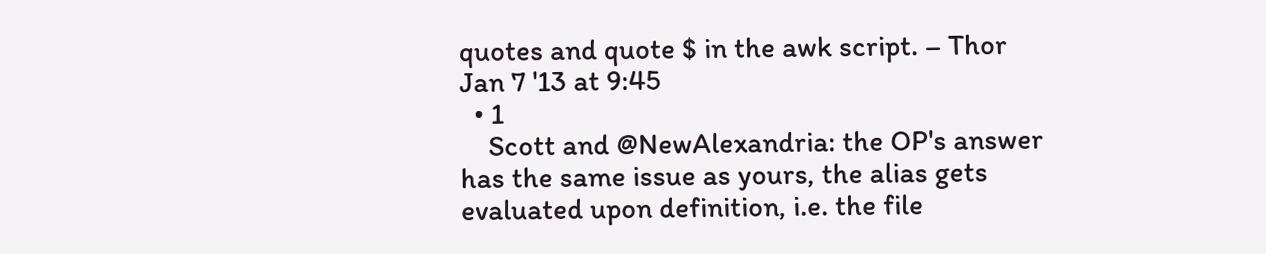quotes and quote $ in the awk script. – Thor Jan 7 '13 at 9:45
  • 1
    Scott and @NewAlexandria: the OP's answer has the same issue as yours, the alias gets evaluated upon definition, i.e. the file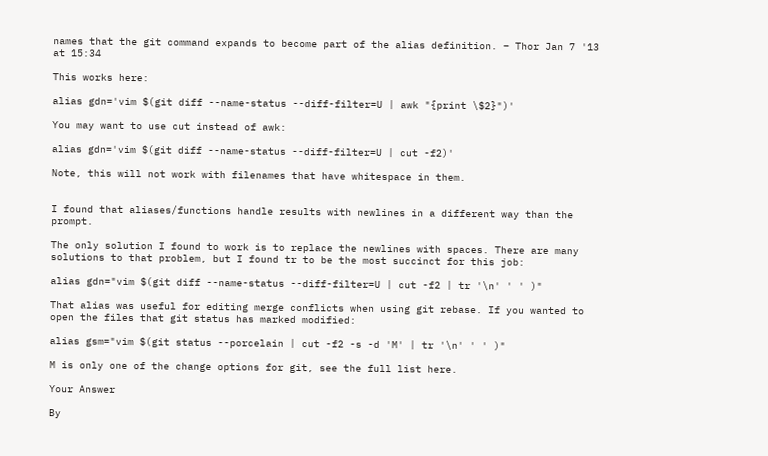names that the git command expands to become part of the alias definition. – Thor Jan 7 '13 at 15:34

This works here:

alias gdn='vim $(git diff --name-status --diff-filter=U | awk "{print \$2}")'

You may want to use cut instead of awk:

alias gdn='vim $(git diff --name-status --diff-filter=U | cut -f2)'

Note, this will not work with filenames that have whitespace in them.


I found that aliases/functions handle results with newlines in a different way than the prompt.

The only solution I found to work is to replace the newlines with spaces. There are many solutions to that problem, but I found tr to be the most succinct for this job:

alias gdn="vim $(git diff --name-status --diff-filter=U | cut -f2 | tr '\n' ' ' )"

That alias was useful for editing merge conflicts when using git rebase. If you wanted to open the files that git status has marked modified:

alias gsm="vim $(git status --porcelain | cut -f2 -s -d 'M' | tr '\n' ' ' )"

M is only one of the change options for git, see the full list here.

Your Answer

By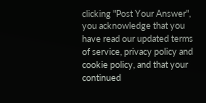clicking "Post Your Answer", you acknowledge that you have read our updated terms of service, privacy policy and cookie policy, and that your continued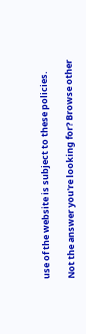use of the website is subject to these policies.

Not the answer you're looking for? Browse other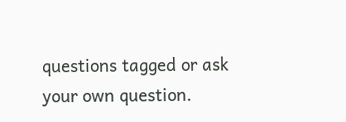questions tagged or ask your own question.